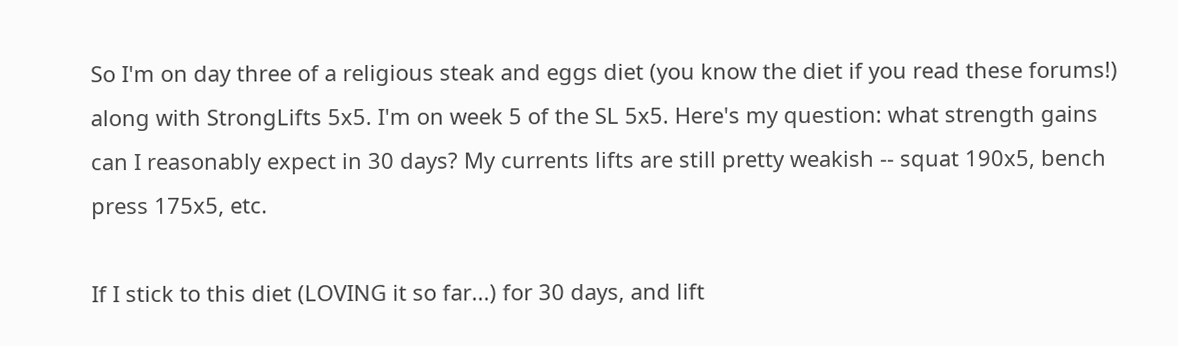So I'm on day three of a religious steak and eggs diet (you know the diet if you read these forums!) along with StrongLifts 5x5. I'm on week 5 of the SL 5x5. Here's my question: what strength gains can I reasonably expect in 30 days? My currents lifts are still pretty weakish -- squat 190x5, bench press 175x5, etc.

If I stick to this diet (LOVING it so far...) for 30 days, and lift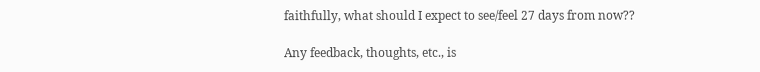faithfully, what should I expect to see/feel 27 days from now??

Any feedback, thoughts, etc., is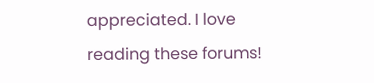appreciated. I love reading these forums!